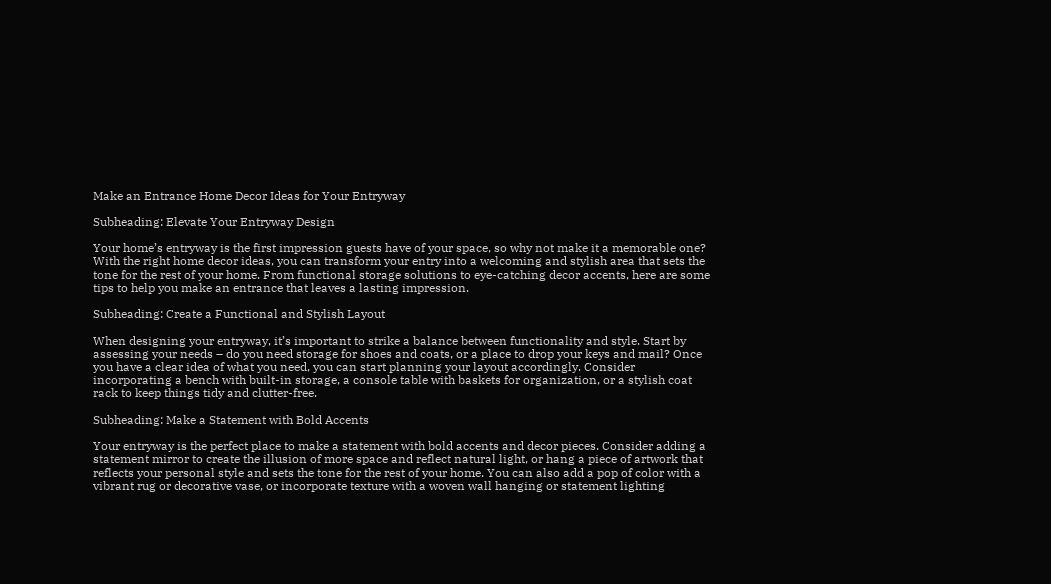Make an Entrance Home Decor Ideas for Your Entryway

Subheading: Elevate Your Entryway Design

Your home’s entryway is the first impression guests have of your space, so why not make it a memorable one? With the right home decor ideas, you can transform your entry into a welcoming and stylish area that sets the tone for the rest of your home. From functional storage solutions to eye-catching decor accents, here are some tips to help you make an entrance that leaves a lasting impression.

Subheading: Create a Functional and Stylish Layout

When designing your entryway, it’s important to strike a balance between functionality and style. Start by assessing your needs – do you need storage for shoes and coats, or a place to drop your keys and mail? Once you have a clear idea of what you need, you can start planning your layout accordingly. Consider incorporating a bench with built-in storage, a console table with baskets for organization, or a stylish coat rack to keep things tidy and clutter-free.

Subheading: Make a Statement with Bold Accents

Your entryway is the perfect place to make a statement with bold accents and decor pieces. Consider adding a statement mirror to create the illusion of more space and reflect natural light, or hang a piece of artwork that reflects your personal style and sets the tone for the rest of your home. You can also add a pop of color with a vibrant rug or decorative vase, or incorporate texture with a woven wall hanging or statement lighting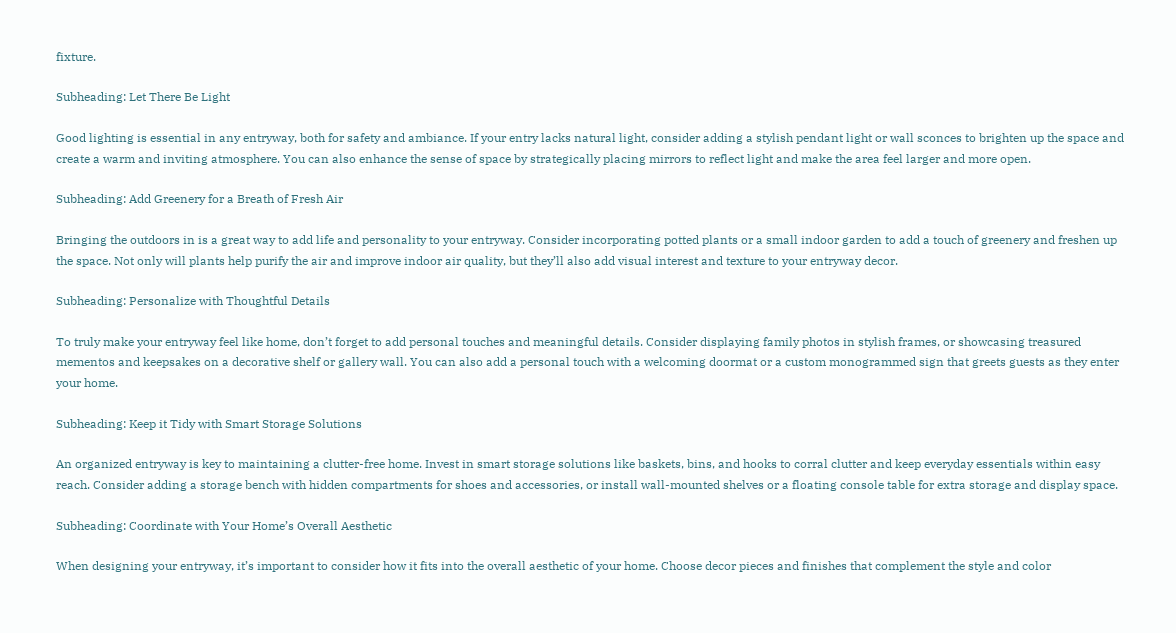fixture.

Subheading: Let There Be Light

Good lighting is essential in any entryway, both for safety and ambiance. If your entry lacks natural light, consider adding a stylish pendant light or wall sconces to brighten up the space and create a warm and inviting atmosphere. You can also enhance the sense of space by strategically placing mirrors to reflect light and make the area feel larger and more open.

Subheading: Add Greenery for a Breath of Fresh Air

Bringing the outdoors in is a great way to add life and personality to your entryway. Consider incorporating potted plants or a small indoor garden to add a touch of greenery and freshen up the space. Not only will plants help purify the air and improve indoor air quality, but they’ll also add visual interest and texture to your entryway decor.

Subheading: Personalize with Thoughtful Details

To truly make your entryway feel like home, don’t forget to add personal touches and meaningful details. Consider displaying family photos in stylish frames, or showcasing treasured mementos and keepsakes on a decorative shelf or gallery wall. You can also add a personal touch with a welcoming doormat or a custom monogrammed sign that greets guests as they enter your home.

Subheading: Keep it Tidy with Smart Storage Solutions

An organized entryway is key to maintaining a clutter-free home. Invest in smart storage solutions like baskets, bins, and hooks to corral clutter and keep everyday essentials within easy reach. Consider adding a storage bench with hidden compartments for shoes and accessories, or install wall-mounted shelves or a floating console table for extra storage and display space.

Subheading: Coordinate with Your Home’s Overall Aesthetic

When designing your entryway, it’s important to consider how it fits into the overall aesthetic of your home. Choose decor pieces and finishes that complement the style and color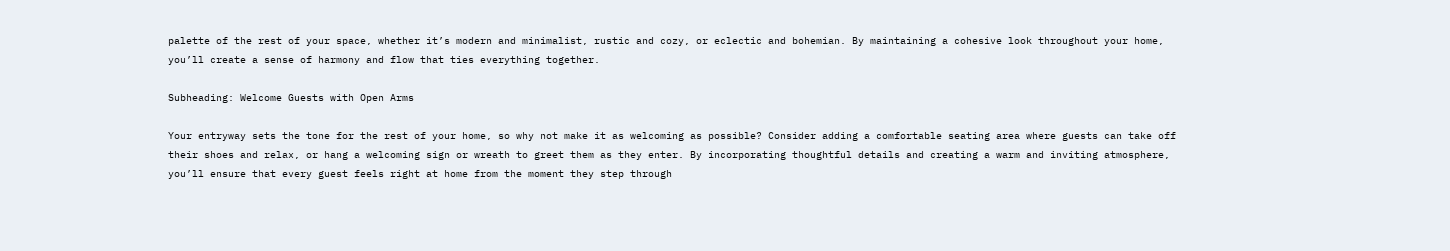palette of the rest of your space, whether it’s modern and minimalist, rustic and cozy, or eclectic and bohemian. By maintaining a cohesive look throughout your home, you’ll create a sense of harmony and flow that ties everything together.

Subheading: Welcome Guests with Open Arms

Your entryway sets the tone for the rest of your home, so why not make it as welcoming as possible? Consider adding a comfortable seating area where guests can take off their shoes and relax, or hang a welcoming sign or wreath to greet them as they enter. By incorporating thoughtful details and creating a warm and inviting atmosphere, you’ll ensure that every guest feels right at home from the moment they step through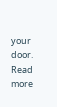your door. Read more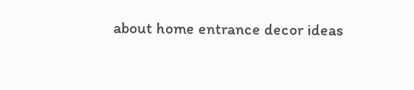about home entrance decor ideas